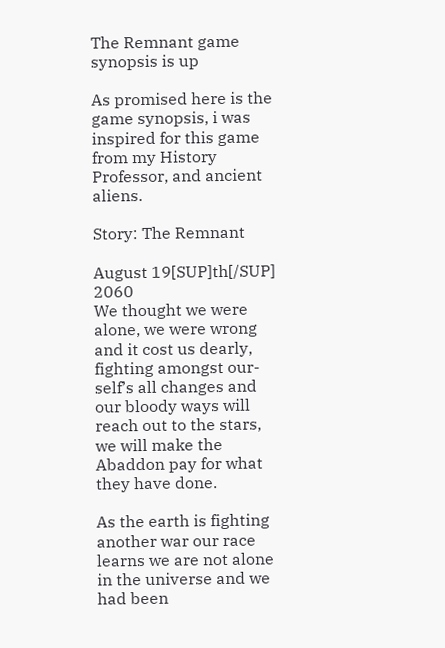The Remnant game synopsis is up

As promised here is the game synopsis, i was inspired for this game from my History Professor, and ancient aliens.

Story: The Remnant

August 19[SUP]th[/SUP] 2060
We thought we were alone, we were wrong and it cost us dearly, fighting amongst our-self’s all changes and our bloody ways will reach out to the stars, we will make the Abaddon pay for what they have done.

As the earth is fighting another war our race learns we are not alone in the universe and we had been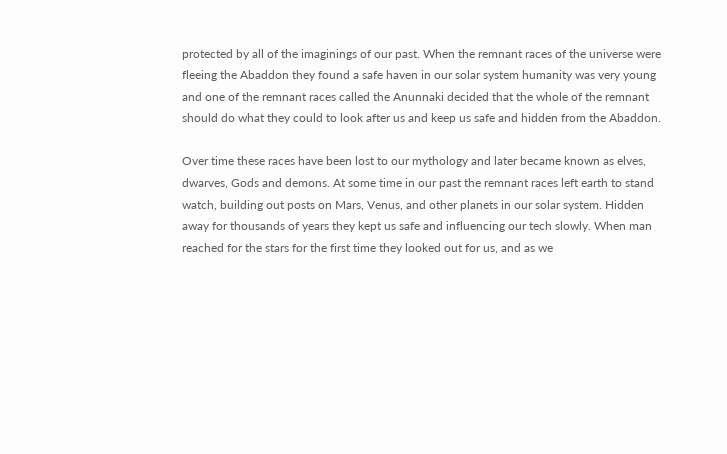protected by all of the imaginings of our past. When the remnant races of the universe were fleeing the Abaddon they found a safe haven in our solar system humanity was very young and one of the remnant races called the Anunnaki decided that the whole of the remnant should do what they could to look after us and keep us safe and hidden from the Abaddon.

Over time these races have been lost to our mythology and later became known as elves, dwarves, Gods and demons. At some time in our past the remnant races left earth to stand watch, building out posts on Mars, Venus, and other planets in our solar system. Hidden away for thousands of years they kept us safe and influencing our tech slowly. When man reached for the stars for the first time they looked out for us, and as we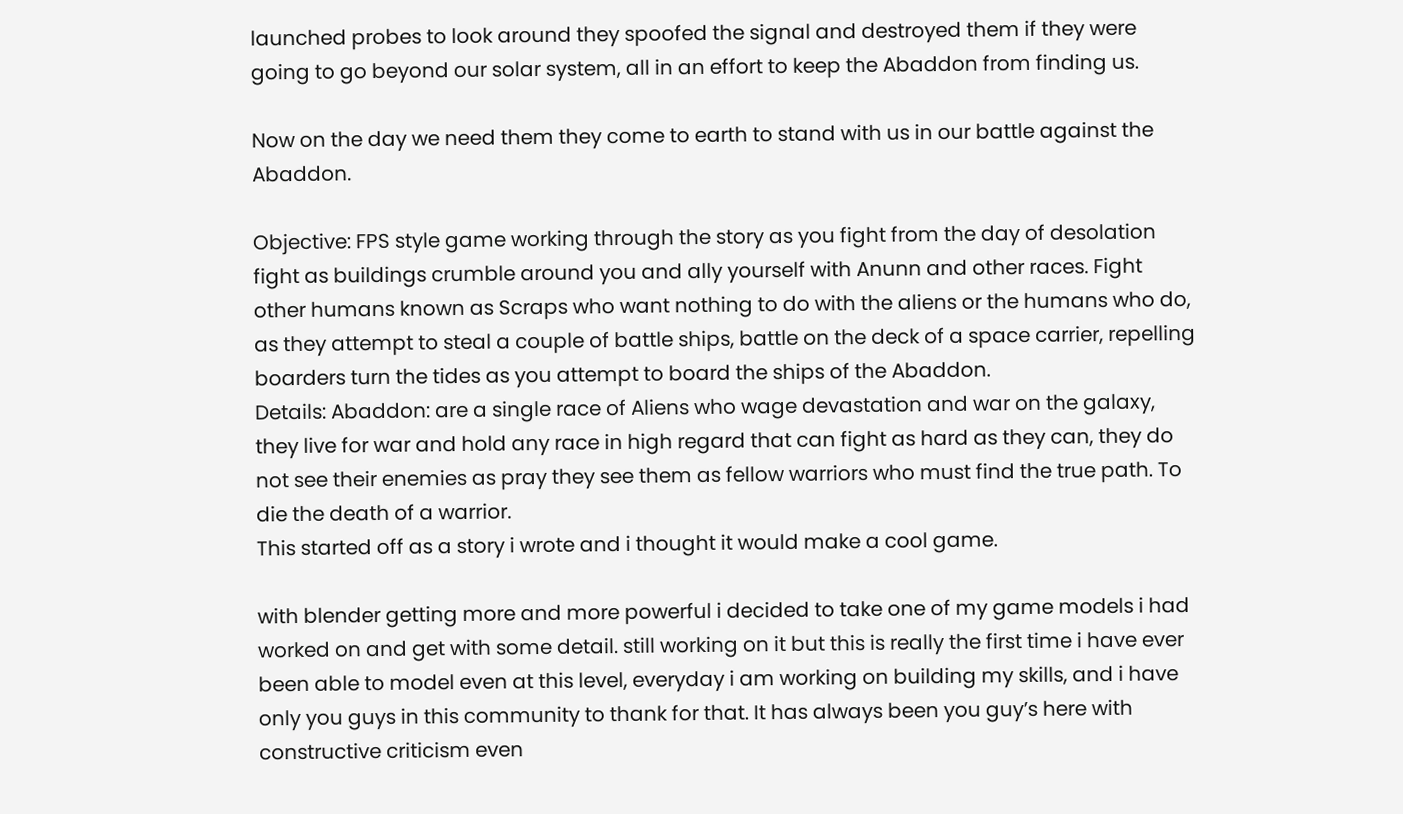launched probes to look around they spoofed the signal and destroyed them if they were going to go beyond our solar system, all in an effort to keep the Abaddon from finding us.

Now on the day we need them they come to earth to stand with us in our battle against the Abaddon.

Objective: FPS style game working through the story as you fight from the day of desolation fight as buildings crumble around you and ally yourself with Anunn and other races. Fight other humans known as Scraps who want nothing to do with the aliens or the humans who do, as they attempt to steal a couple of battle ships, battle on the deck of a space carrier, repelling boarders turn the tides as you attempt to board the ships of the Abaddon.
Details: Abaddon: are a single race of Aliens who wage devastation and war on the galaxy, they live for war and hold any race in high regard that can fight as hard as they can, they do not see their enemies as pray they see them as fellow warriors who must find the true path. To die the death of a warrior.
This started off as a story i wrote and i thought it would make a cool game.

with blender getting more and more powerful i decided to take one of my game models i had worked on and get with some detail. still working on it but this is really the first time i have ever been able to model even at this level, everyday i am working on building my skills, and i have only you guys in this community to thank for that. It has always been you guy’s here with constructive criticism even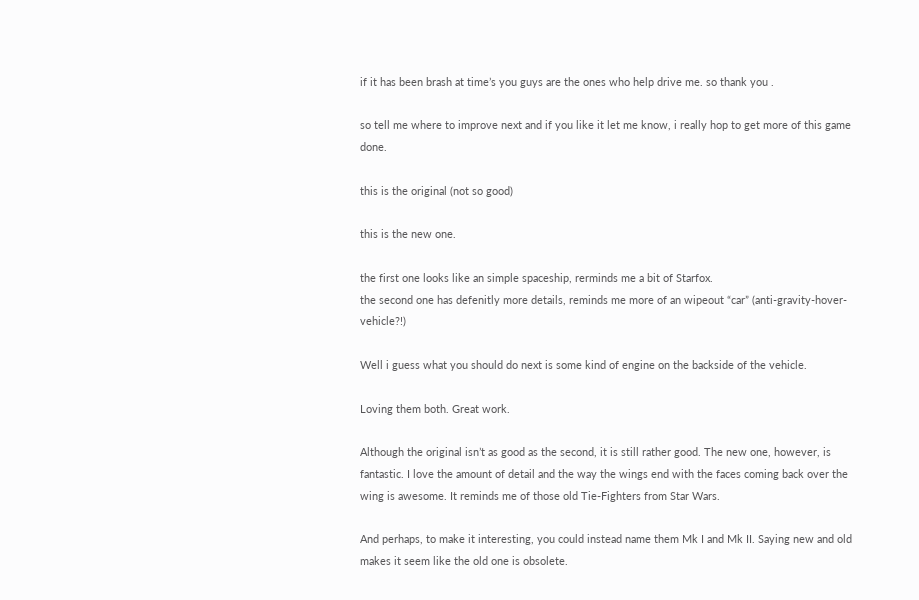if it has been brash at time’s you guys are the ones who help drive me. so thank you .

so tell me where to improve next and if you like it let me know, i really hop to get more of this game done.

this is the original (not so good)

this is the new one.

the first one looks like an simple spaceship, rerminds me a bit of Starfox.
the second one has defenitly more details, reminds me more of an wipeout “car” (anti-gravity-hover-vehicle?!)

Well i guess what you should do next is some kind of engine on the backside of the vehicle.

Loving them both. Great work.

Although the original isn’t as good as the second, it is still rather good. The new one, however, is fantastic. I love the amount of detail and the way the wings end with the faces coming back over the wing is awesome. It reminds me of those old Tie-Fighters from Star Wars.

And perhaps, to make it interesting, you could instead name them Mk I and Mk II. Saying new and old makes it seem like the old one is obsolete.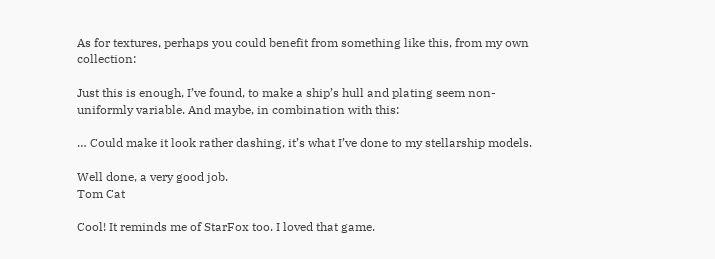As for textures, perhaps you could benefit from something like this, from my own collection:

Just this is enough, I’ve found, to make a ship’s hull and plating seem non-uniformly variable. And maybe, in combination with this:

… Could make it look rather dashing, it’s what I’ve done to my stellarship models.

Well done, a very good job.
Tom Cat

Cool! It reminds me of StarFox too. I loved that game.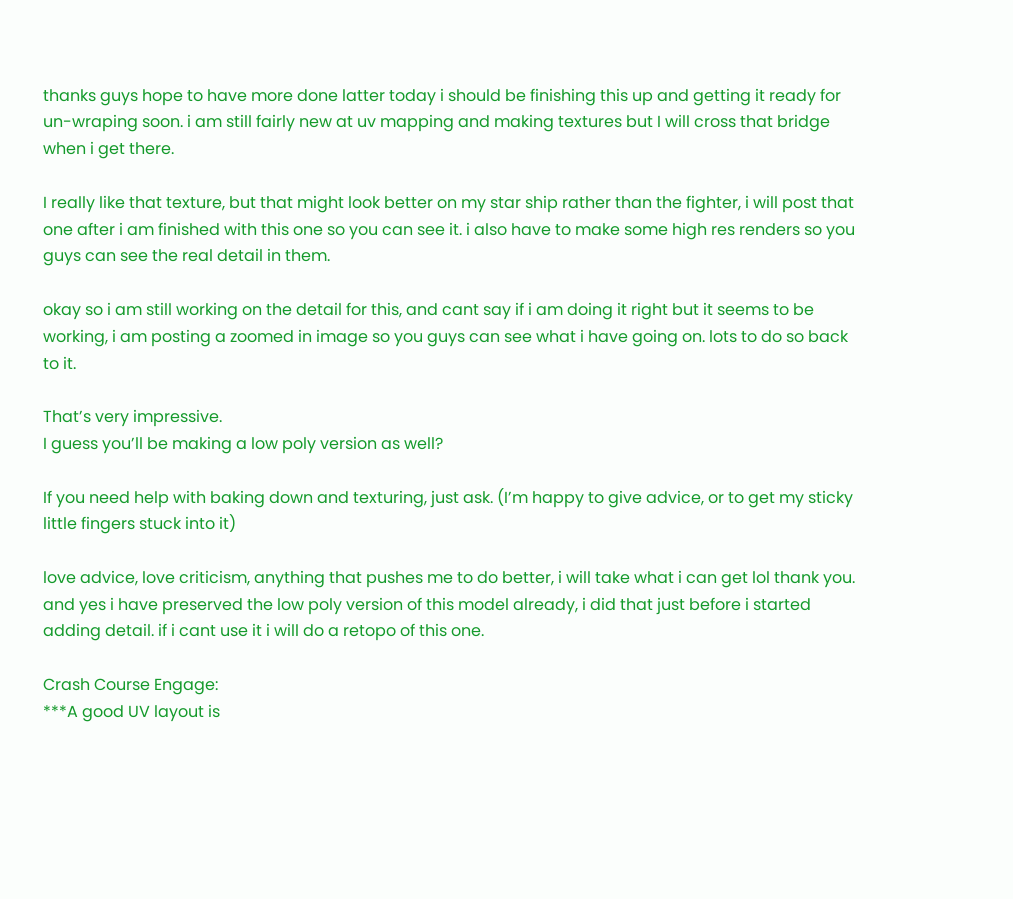thanks guys hope to have more done latter today i should be finishing this up and getting it ready for un-wraping soon. i am still fairly new at uv mapping and making textures but I will cross that bridge when i get there.

I really like that texture, but that might look better on my star ship rather than the fighter, i will post that one after i am finished with this one so you can see it. i also have to make some high res renders so you guys can see the real detail in them.

okay so i am still working on the detail for this, and cant say if i am doing it right but it seems to be working, i am posting a zoomed in image so you guys can see what i have going on. lots to do so back to it.

That’s very impressive.
I guess you’ll be making a low poly version as well?

If you need help with baking down and texturing, just ask. (I’m happy to give advice, or to get my sticky little fingers stuck into it)

love advice, love criticism, anything that pushes me to do better, i will take what i can get lol thank you. and yes i have preserved the low poly version of this model already, i did that just before i started adding detail. if i cant use it i will do a retopo of this one.

Crash Course Engage:
***A good UV layout is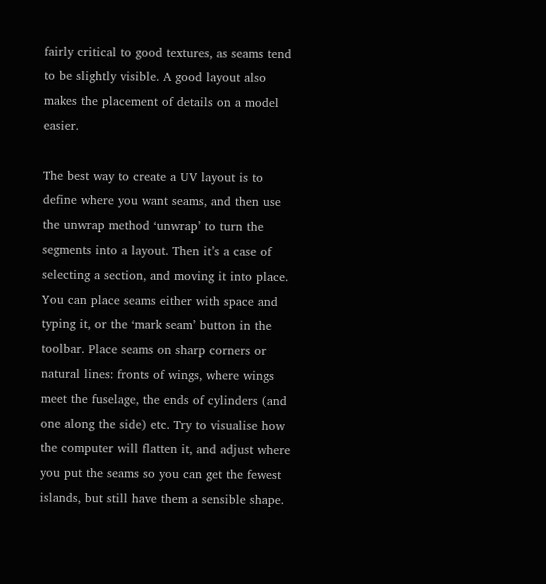fairly critical to good textures, as seams tend to be slightly visible. A good layout also makes the placement of details on a model easier.

The best way to create a UV layout is to define where you want seams, and then use the unwrap method ‘unwrap’ to turn the segments into a layout. Then it’s a case of selecting a section, and moving it into place.
You can place seams either with space and typing it, or the ‘mark seam’ button in the toolbar. Place seams on sharp corners or natural lines: fronts of wings, where wings meet the fuselage, the ends of cylinders (and one along the side) etc. Try to visualise how the computer will flatten it, and adjust where you put the seams so you can get the fewest islands, but still have them a sensible shape.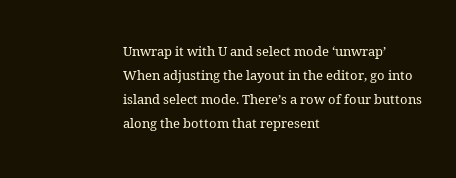Unwrap it with U and select mode ‘unwrap’
When adjusting the layout in the editor, go into island select mode. There’s a row of four buttons along the bottom that represent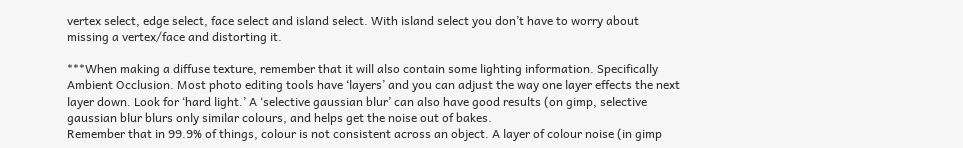vertex select, edge select, face select and island select. With island select you don’t have to worry about missing a vertex/face and distorting it.

***When making a diffuse texture, remember that it will also contain some lighting information. Specifically Ambient Occlusion. Most photo editing tools have ‘layers’ and you can adjust the way one layer effects the next layer down. Look for ‘hard light.’ A ‘selective gaussian blur’ can also have good results (on gimp, selective gaussian blur blurs only similar colours, and helps get the noise out of bakes.
Remember that in 99.9% of things, colour is not consistent across an object. A layer of colour noise (in gimp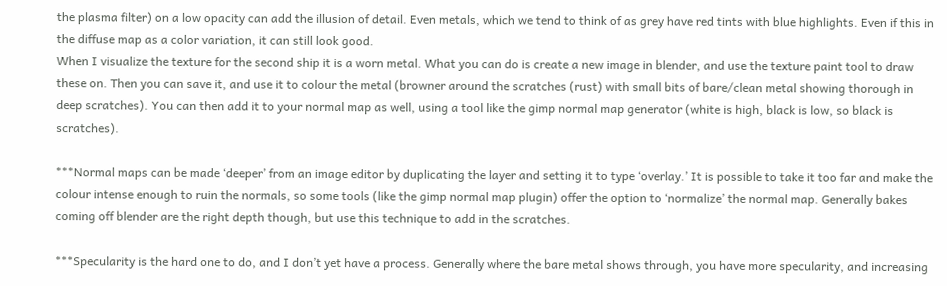the plasma filter) on a low opacity can add the illusion of detail. Even metals, which we tend to think of as grey have red tints with blue highlights. Even if this in the diffuse map as a color variation, it can still look good.
When I visualize the texture for the second ship it is a worn metal. What you can do is create a new image in blender, and use the texture paint tool to draw these on. Then you can save it, and use it to colour the metal (browner around the scratches (rust) with small bits of bare/clean metal showing thorough in deep scratches). You can then add it to your normal map as well, using a tool like the gimp normal map generator (white is high, black is low, so black is scratches).

***Normal maps can be made ‘deeper’ from an image editor by duplicating the layer and setting it to type ‘overlay.’ It is possible to take it too far and make the colour intense enough to ruin the normals, so some tools (like the gimp normal map plugin) offer the option to ‘normalize’ the normal map. Generally bakes coming off blender are the right depth though, but use this technique to add in the scratches.

***Specularity is the hard one to do, and I don’t yet have a process. Generally where the bare metal shows through, you have more specularity, and increasing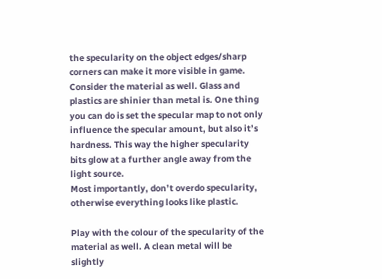the specularity on the object edges/sharp corners can make it more visible in game. Consider the material as well. Glass and plastics are shinier than metal is. One thing you can do is set the specular map to not only influence the specular amount, but also it’s hardness. This way the higher specularity bits glow at a further angle away from the light source.
Most importantly, don’t overdo specularity, otherwise everything looks like plastic.

Play with the colour of the specularity of the material as well. A clean metal will be slightly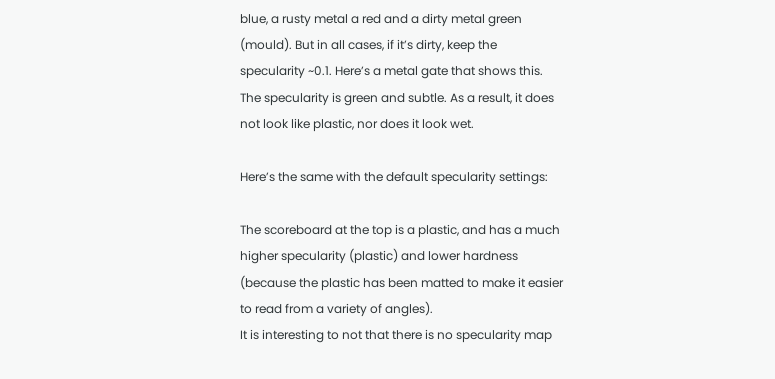blue, a rusty metal a red and a dirty metal green (mould). But in all cases, if it’s dirty, keep the specularity ~0.1. Here’s a metal gate that shows this. The specularity is green and subtle. As a result, it does not look like plastic, nor does it look wet.

Here’s the same with the default specularity settings:

The scoreboard at the top is a plastic, and has a much higher specularity (plastic) and lower hardness (because the plastic has been matted to make it easier to read from a variety of angles).
It is interesting to not that there is no specularity map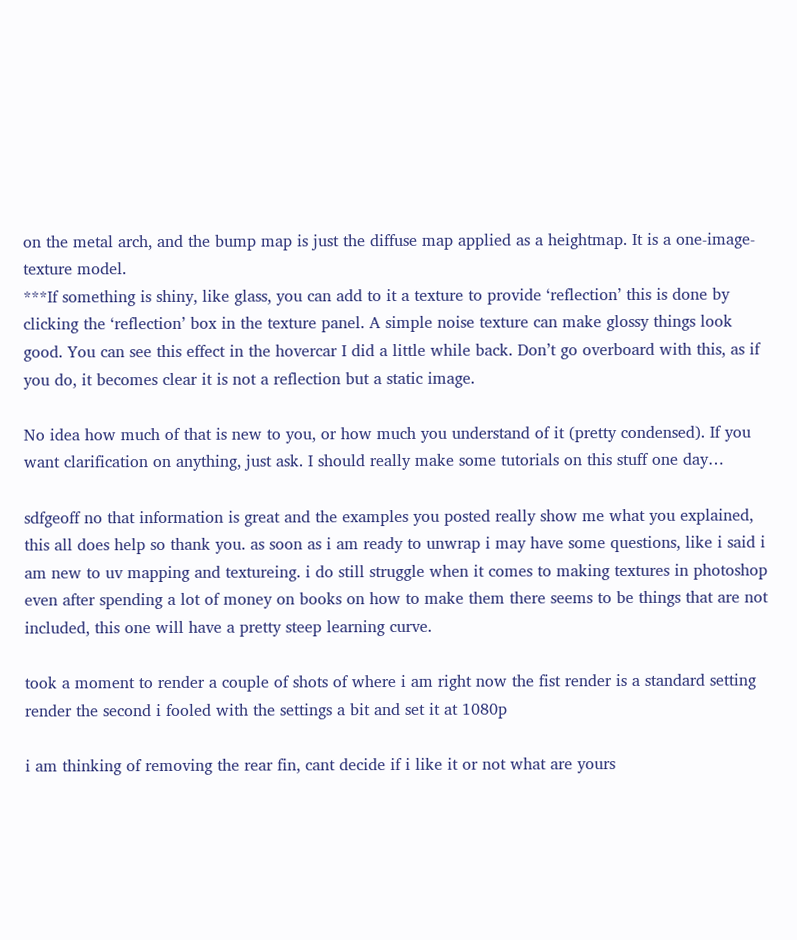on the metal arch, and the bump map is just the diffuse map applied as a heightmap. It is a one-image-texture model.
***If something is shiny, like glass, you can add to it a texture to provide ‘reflection’ this is done by clicking the ‘reflection’ box in the texture panel. A simple noise texture can make glossy things look good. You can see this effect in the hovercar I did a little while back. Don’t go overboard with this, as if you do, it becomes clear it is not a reflection but a static image.

No idea how much of that is new to you, or how much you understand of it (pretty condensed). If you want clarification on anything, just ask. I should really make some tutorials on this stuff one day…

sdfgeoff no that information is great and the examples you posted really show me what you explained, this all does help so thank you. as soon as i am ready to unwrap i may have some questions, like i said i am new to uv mapping and textureing. i do still struggle when it comes to making textures in photoshop even after spending a lot of money on books on how to make them there seems to be things that are not included, this one will have a pretty steep learning curve.

took a moment to render a couple of shots of where i am right now the fist render is a standard setting render the second i fooled with the settings a bit and set it at 1080p

i am thinking of removing the rear fin, cant decide if i like it or not what are yours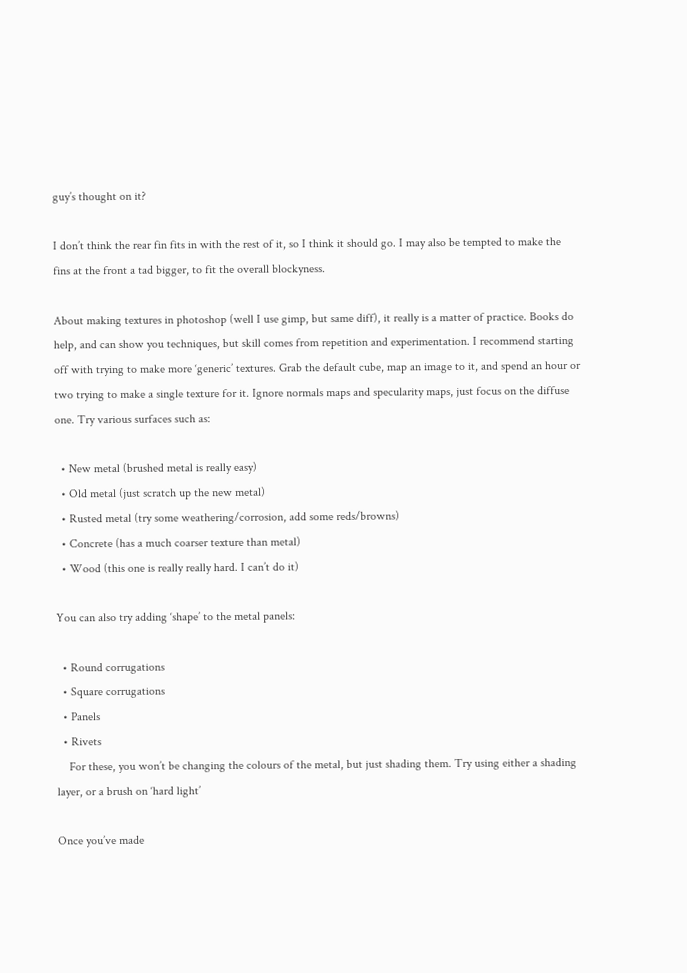guy’s thought on it?

I don’t think the rear fin fits in with the rest of it, so I think it should go. I may also be tempted to make the fins at the front a tad bigger, to fit the overall blockyness.

About making textures in photoshop (well I use gimp, but same diff), it really is a matter of practice. Books do help, and can show you techniques, but skill comes from repetition and experimentation. I recommend starting off with trying to make more ‘generic’ textures. Grab the default cube, map an image to it, and spend an hour or two trying to make a single texture for it. Ignore normals maps and specularity maps, just focus on the diffuse one. Try various surfaces such as:

  • New metal (brushed metal is really easy)
  • Old metal (just scratch up the new metal)
  • Rusted metal (try some weathering/corrosion, add some reds/browns)
  • Concrete (has a much coarser texture than metal)
  • Wood (this one is really really hard. I can’t do it)

You can also try adding ‘shape’ to the metal panels:

  • Round corrugations
  • Square corrugations
  • Panels
  • Rivets
    For these, you won’t be changing the colours of the metal, but just shading them. Try using either a shading layer, or a brush on ‘hard light’

Once you’ve made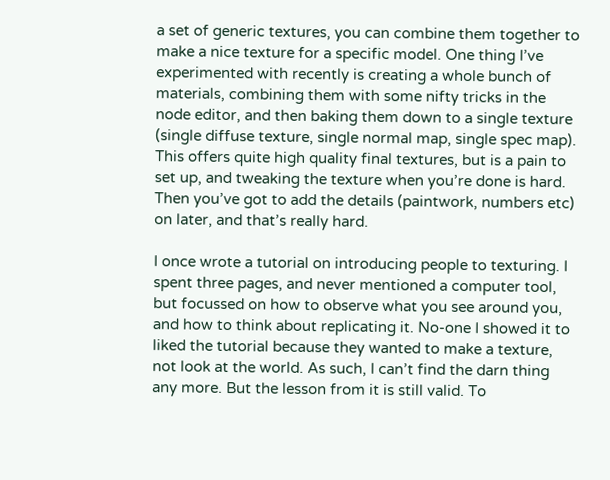a set of generic textures, you can combine them together to make a nice texture for a specific model. One thing I’ve experimented with recently is creating a whole bunch of materials, combining them with some nifty tricks in the node editor, and then baking them down to a single texture (single diffuse texture, single normal map, single spec map). This offers quite high quality final textures, but is a pain to set up, and tweaking the texture when you’re done is hard. Then you’ve got to add the details (paintwork, numbers etc) on later, and that’s really hard.

I once wrote a tutorial on introducing people to texturing. I spent three pages, and never mentioned a computer tool, but focussed on how to observe what you see around you, and how to think about replicating it. No-one I showed it to liked the tutorial because they wanted to make a texture, not look at the world. As such, I can’t find the darn thing any more. But the lesson from it is still valid. To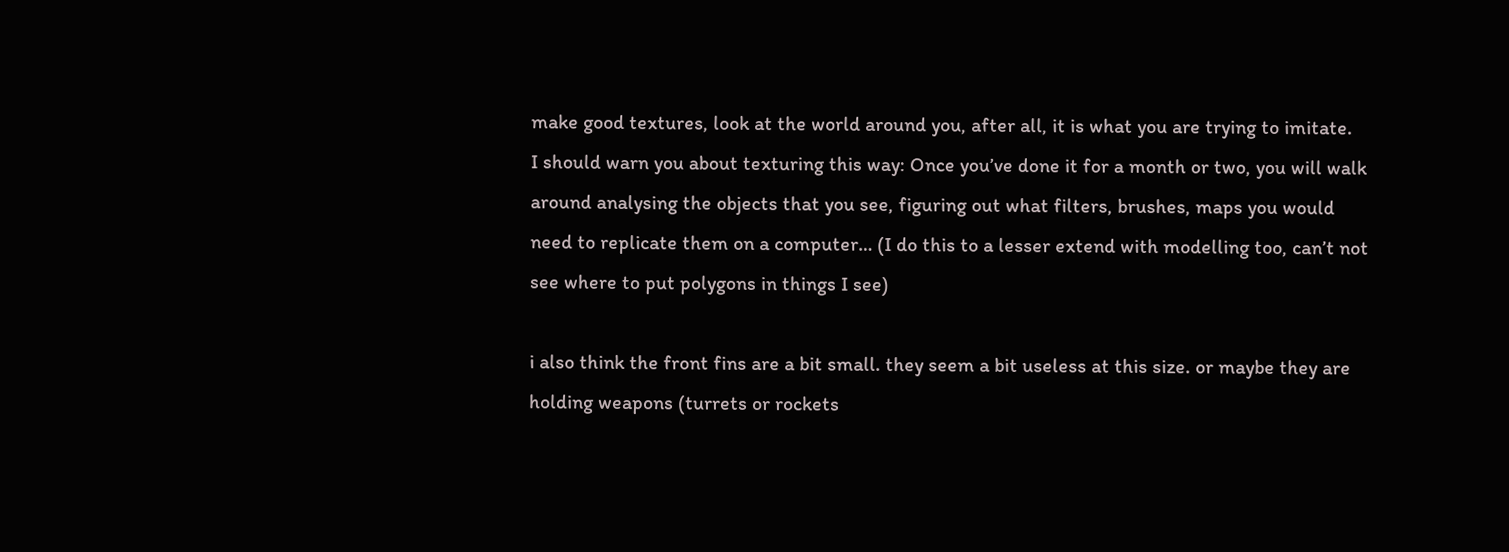make good textures, look at the world around you, after all, it is what you are trying to imitate.
I should warn you about texturing this way: Once you’ve done it for a month or two, you will walk around analysing the objects that you see, figuring out what filters, brushes, maps you would need to replicate them on a computer… (I do this to a lesser extend with modelling too, can’t not see where to put polygons in things I see)

i also think the front fins are a bit small. they seem a bit useless at this size. or maybe they are holding weapons (turrets or rockets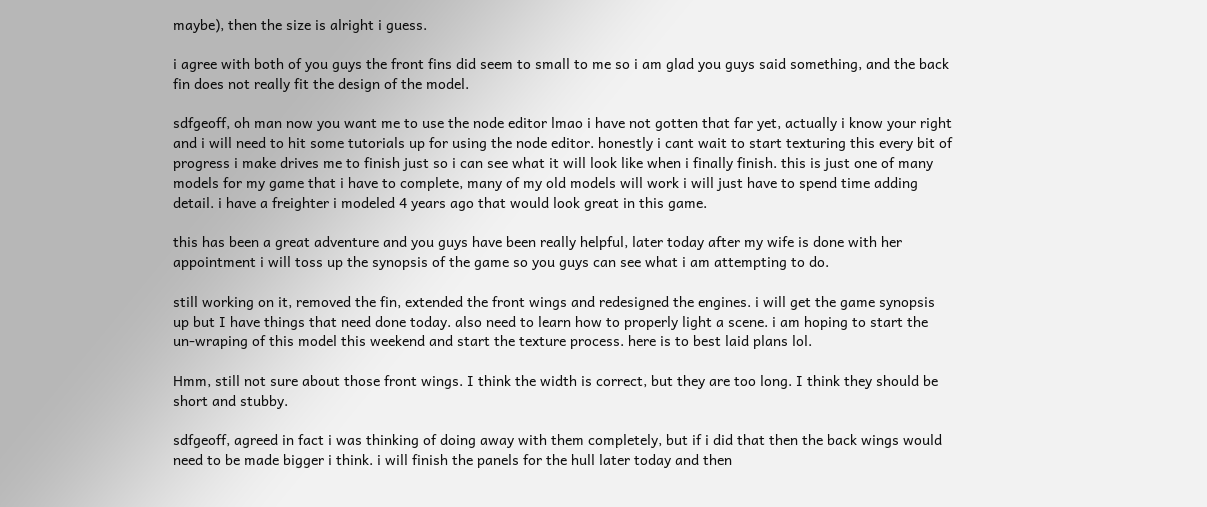maybe), then the size is alright i guess.

i agree with both of you guys the front fins did seem to small to me so i am glad you guys said something, and the back fin does not really fit the design of the model.

sdfgeoff, oh man now you want me to use the node editor lmao i have not gotten that far yet, actually i know your right and i will need to hit some tutorials up for using the node editor. honestly i cant wait to start texturing this every bit of progress i make drives me to finish just so i can see what it will look like when i finally finish. this is just one of many models for my game that i have to complete, many of my old models will work i will just have to spend time adding detail. i have a freighter i modeled 4 years ago that would look great in this game.

this has been a great adventure and you guys have been really helpful, later today after my wife is done with her appointment i will toss up the synopsis of the game so you guys can see what i am attempting to do.

still working on it, removed the fin, extended the front wings and redesigned the engines. i will get the game synopsis up but I have things that need done today. also need to learn how to properly light a scene. i am hoping to start the un-wraping of this model this weekend and start the texture process. here is to best laid plans lol.

Hmm, still not sure about those front wings. I think the width is correct, but they are too long. I think they should be short and stubby.

sdfgeoff, agreed in fact i was thinking of doing away with them completely, but if i did that then the back wings would need to be made bigger i think. i will finish the panels for the hull later today and then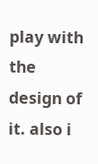play with the design of it. also i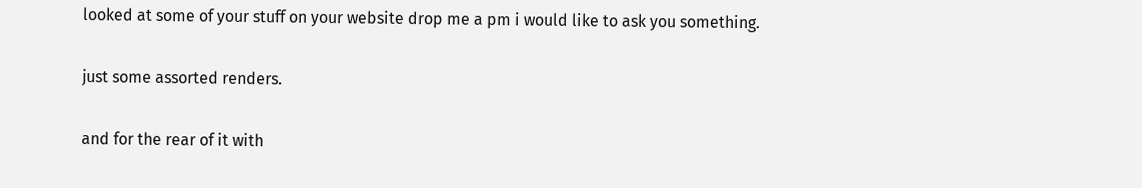looked at some of your stuff on your website drop me a pm i would like to ask you something.

just some assorted renders.

and for the rear of it with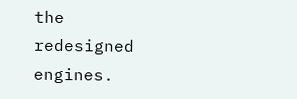the redesigned engines.